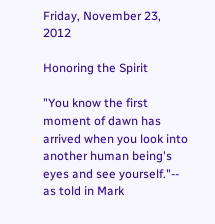Friday, November 23, 2012

Honoring the Spirit

"You know the first moment of dawn has arrived when you look into another human being's eyes and see yourself."-- as told in Mark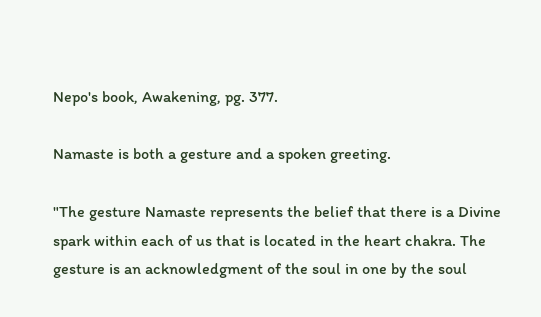Nepo's book, Awakening, pg. 377.

Namaste is both a gesture and a spoken greeting.

"The gesture Namaste represents the belief that there is a Divine spark within each of us that is located in the heart chakra. The gesture is an acknowledgment of the soul in one by the soul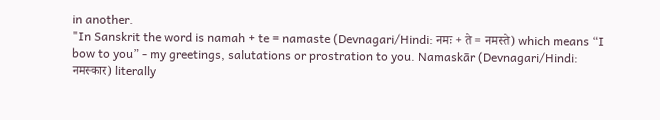in another.
"In Sanskrit the word is namah + te = namaste (Devnagari/Hindi: नमः + ते = नमस्ते) which means “I bow to you” - my greetings, salutations or prostration to you. Namaskār (Devnagari/Hindi: नमस्कार) literally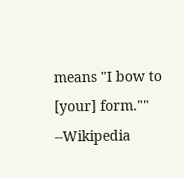means "I bow to [your] form."" --Wikipedia